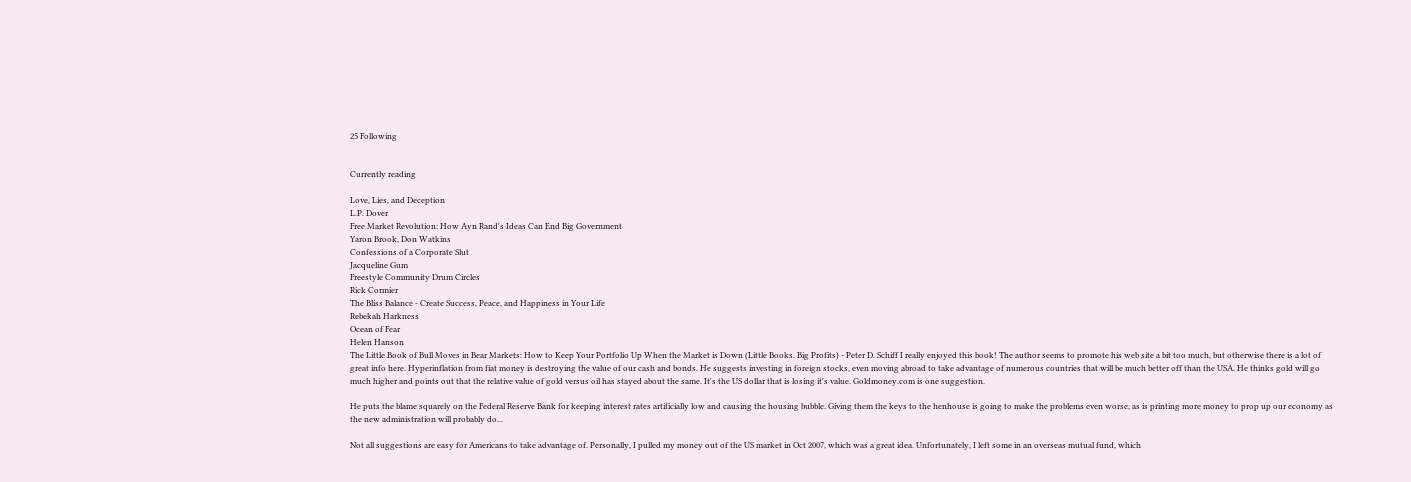25 Following


Currently reading

Love, Lies, and Deception
L.P. Dover
Free Market Revolution: How Ayn Rand's Ideas Can End Big Government
Yaron Brook, Don Watkins
Confessions of a Corporate Slut
Jacqueline Gum
Freestyle Community Drum Circles
Rick Cormier
The Bliss Balance - Create Success, Peace, and Happiness in Your Life
Rebekah Harkness
Ocean of Fear
Helen Hanson
The Little Book of Bull Moves in Bear Markets: How to Keep Your Portfolio Up When the Market is Down (Little Books. Big Profits) - Peter D. Schiff I really enjoyed this book! The author seems to promote his web site a bit too much, but otherwise there is a lot of great info here. Hyperinflation from fiat money is destroying the value of our cash and bonds. He suggests investing in foreign stocks, even moving abroad to take advantage of numerous countries that will be much better off than the USA. He thinks gold will go much higher and points out that the relative value of gold versus oil has stayed about the same. It's the US dollar that is losing it's value. Goldmoney.com is one suggestion.

He puts the blame squarely on the Federal Reserve Bank for keeping interest rates artificially low and causing the housing bubble. Giving them the keys to the henhouse is going to make the problems even worse, as is printing more money to prop up our economy as the new administration will probably do...

Not all suggestions are easy for Americans to take advantage of. Personally, I pulled my money out of the US market in Oct 2007, which was a great idea. Unfortunately, I left some in an overseas mutual fund, which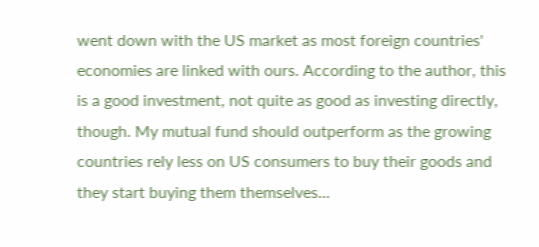went down with the US market as most foreign countries' economies are linked with ours. According to the author, this is a good investment, not quite as good as investing directly, though. My mutual fund should outperform as the growing countries rely less on US consumers to buy their goods and they start buying them themselves...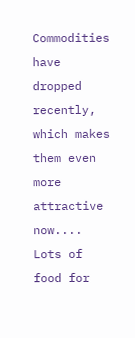Commodities have dropped recently, which makes them even more attractive now.... Lots of food for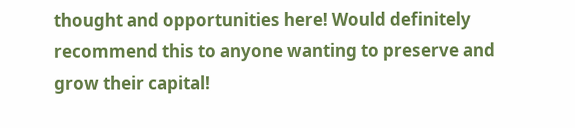thought and opportunities here! Would definitely recommend this to anyone wanting to preserve and grow their capital!